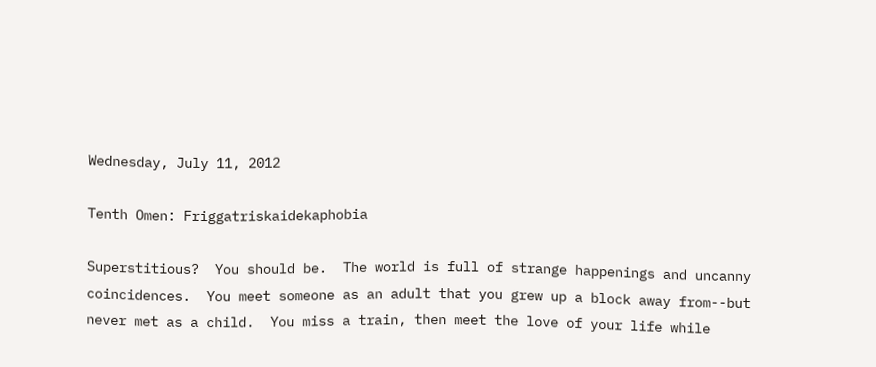Wednesday, July 11, 2012

Tenth Omen: Friggatriskaidekaphobia

Superstitious?  You should be.  The world is full of strange happenings and uncanny coincidences.  You meet someone as an adult that you grew up a block away from--but never met as a child.  You miss a train, then meet the love of your life while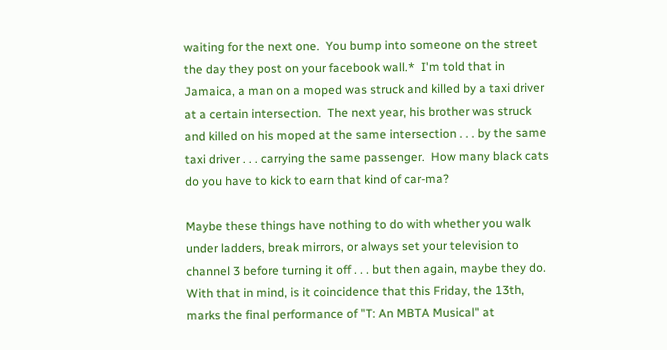waiting for the next one.  You bump into someone on the street the day they post on your facebook wall.*  I'm told that in Jamaica, a man on a moped was struck and killed by a taxi driver at a certain intersection.  The next year, his brother was struck and killed on his moped at the same intersection . . . by the same taxi driver . . . carrying the same passenger.  How many black cats do you have to kick to earn that kind of car-ma?

Maybe these things have nothing to do with whether you walk under ladders, break mirrors, or always set your television to channel 3 before turning it off . . . but then again, maybe they do.  With that in mind, is it coincidence that this Friday, the 13th, marks the final performance of "T: An MBTA Musical" at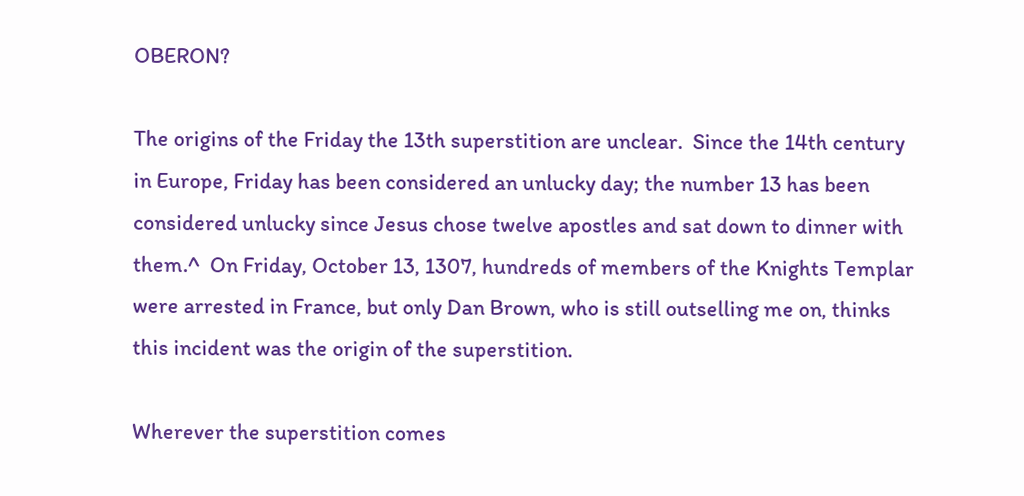OBERON?

The origins of the Friday the 13th superstition are unclear.  Since the 14th century in Europe, Friday has been considered an unlucky day; the number 13 has been considered unlucky since Jesus chose twelve apostles and sat down to dinner with them.^  On Friday, October 13, 1307, hundreds of members of the Knights Templar were arrested in France, but only Dan Brown, who is still outselling me on, thinks this incident was the origin of the superstition.

Wherever the superstition comes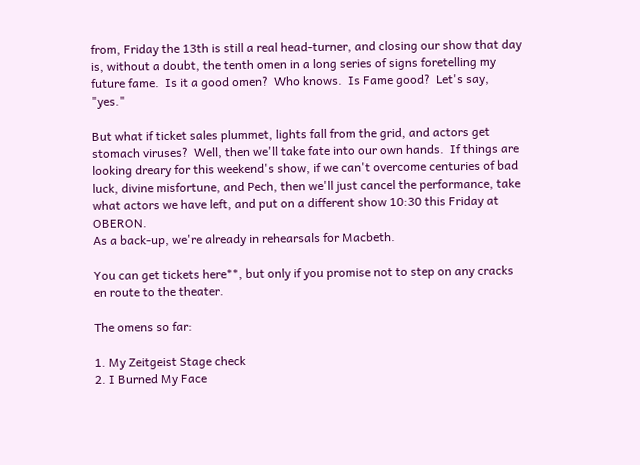from, Friday the 13th is still a real head-turner, and closing our show that day is, without a doubt, the tenth omen in a long series of signs foretelling my future fame.  Is it a good omen?  Who knows.  Is Fame good?  Let's say, "yes."

But what if ticket sales plummet, lights fall from the grid, and actors get stomach viruses?  Well, then we'll take fate into our own hands.  If things are looking dreary for this weekend's show, if we can't overcome centuries of bad luck, divine misfortune, and Pech, then we'll just cancel the performance, take what actors we have left, and put on a different show 10:30 this Friday at OBERON.
As a back-up, we're already in rehearsals for Macbeth.

You can get tickets here**, but only if you promise not to step on any cracks en route to the theater.

The omens so far:

1. My Zeitgeist Stage check
2. I Burned My Face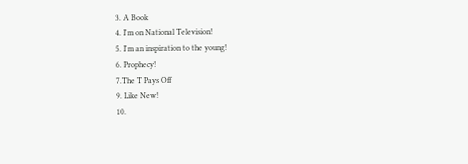3. A Book
4. I'm on National Television!
5. I'm an inspiration to the young!
6. Prophecy!
7.The T Pays Off
9. Like New!
10.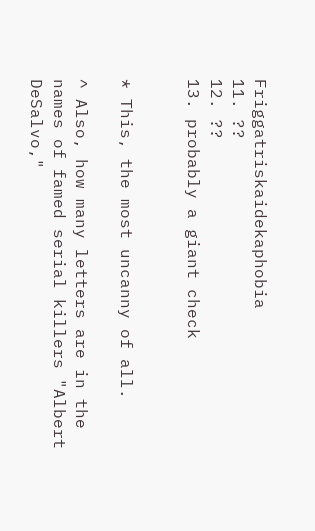Friggatriskaidekaphobia
11. ??
12. ??
13. probably a giant check


* This, the most uncanny of all.

^ Also, how many letters are in the names of famed serial killers "Albert DeSalvo,"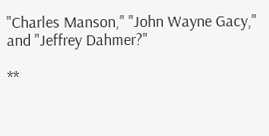"Charles Manson," "John Wayne Gacy," and "Jeffrey Dahmer?"

**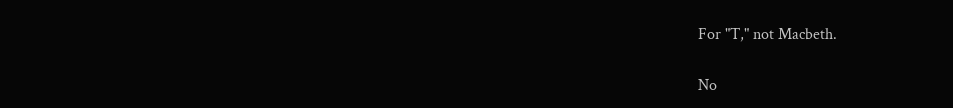For "T," not Macbeth.

No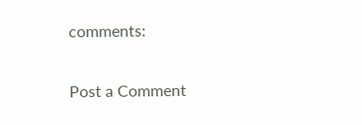comments:

Post a Comment